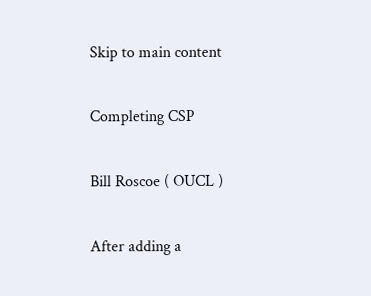Skip to main content

Completing CSP

Bill Roscoe ( OUCL )

After adding a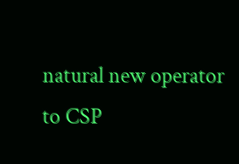natural new operator to CSP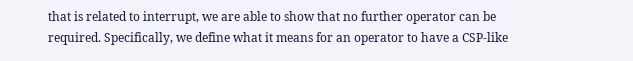that is related to interrupt, we are able to show that no further operator can be required. Specifically, we define what it means for an operator to have a CSP-like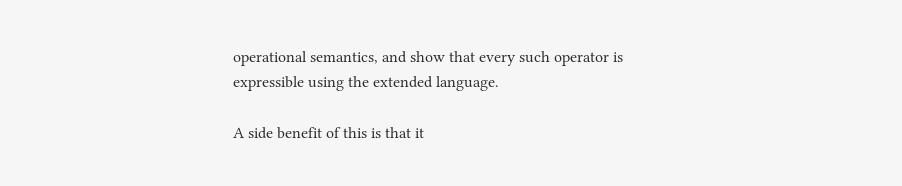operational semantics, and show that every such operator is expressible using the extended language.

A side benefit of this is that it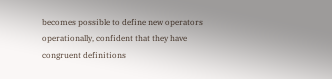becomes possible to define new operators operationally, confident that they have congruent definitions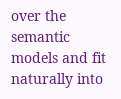over the semantic models and fit naturally into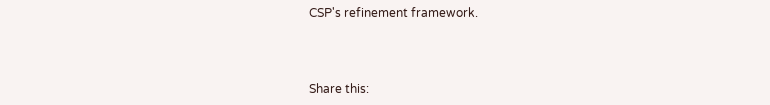CSP's refinement framework.



Share this: